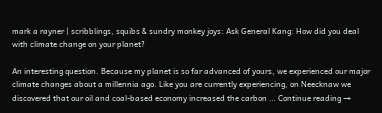mark a rayner | scribblings, squibs & sundry monkey joys: Ask General Kang: How did you deal with climate change on your planet?

An interesting question. Because my planet is so far advanced of yours, we experienced our major climate changes about a millennia ago. Like you are currently experiencing, on Neecknaw we discovered that our oil and coal-based economy increased the carbon … Continue reading →